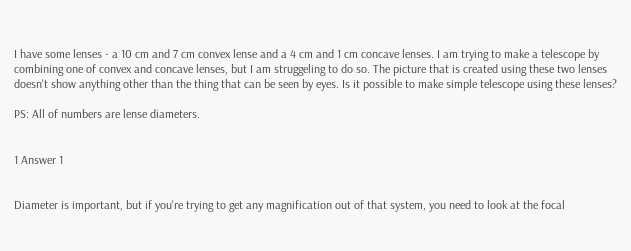I have some lenses - a 10 cm and 7 cm convex lense and a 4 cm and 1 cm concave lenses. I am trying to make a telescope by combining one of convex and concave lenses, but I am struggeling to do so. The picture that is created using these two lenses doesn't show anything other than the thing that can be seen by eyes. Is it possible to make simple telescope using these lenses?

PS: All of numbers are lense diameters.


1 Answer 1


Diameter is important, but if you're trying to get any magnification out of that system, you need to look at the focal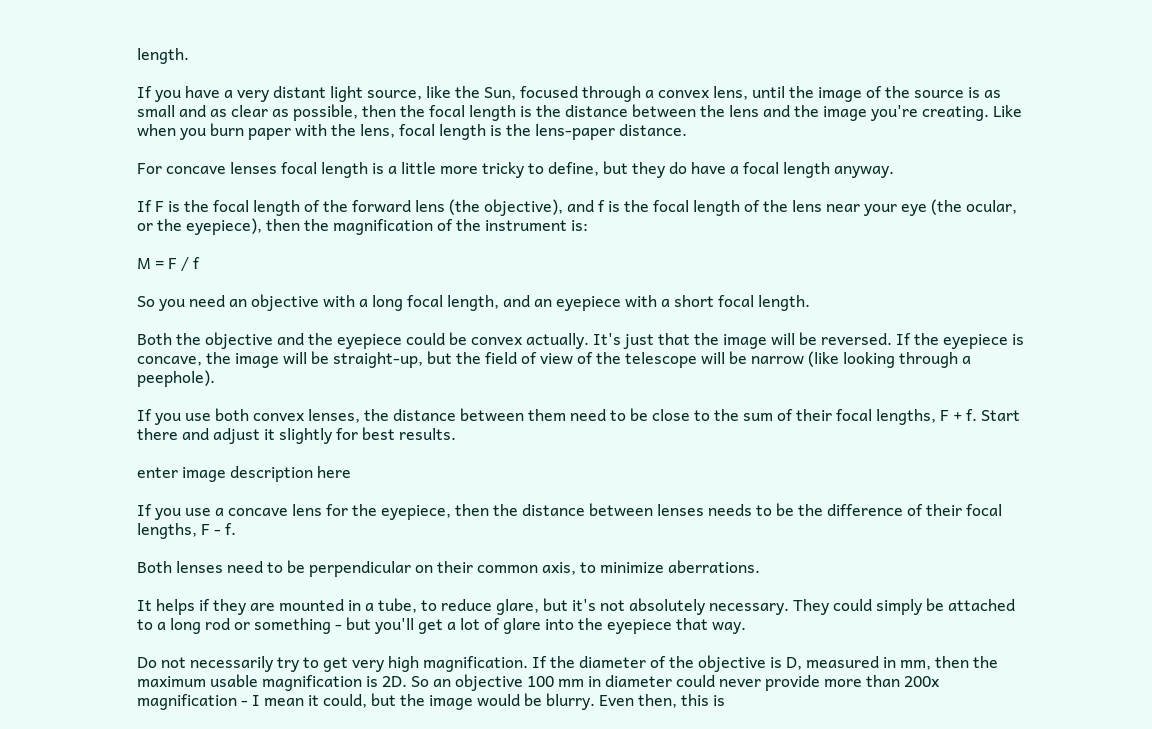length.

If you have a very distant light source, like the Sun, focused through a convex lens, until the image of the source is as small and as clear as possible, then the focal length is the distance between the lens and the image you're creating. Like when you burn paper with the lens, focal length is the lens-paper distance.

For concave lenses focal length is a little more tricky to define, but they do have a focal length anyway.

If F is the focal length of the forward lens (the objective), and f is the focal length of the lens near your eye (the ocular, or the eyepiece), then the magnification of the instrument is:

M = F / f

So you need an objective with a long focal length, and an eyepiece with a short focal length.

Both the objective and the eyepiece could be convex actually. It's just that the image will be reversed. If the eyepiece is concave, the image will be straight-up, but the field of view of the telescope will be narrow (like looking through a peephole).

If you use both convex lenses, the distance between them need to be close to the sum of their focal lengths, F + f. Start there and adjust it slightly for best results.

enter image description here

If you use a concave lens for the eyepiece, then the distance between lenses needs to be the difference of their focal lengths, F - f.

Both lenses need to be perpendicular on their common axis, to minimize aberrations.

It helps if they are mounted in a tube, to reduce glare, but it's not absolutely necessary. They could simply be attached to a long rod or something - but you'll get a lot of glare into the eyepiece that way.

Do not necessarily try to get very high magnification. If the diameter of the objective is D, measured in mm, then the maximum usable magnification is 2D. So an objective 100 mm in diameter could never provide more than 200x magnification - I mean it could, but the image would be blurry. Even then, this is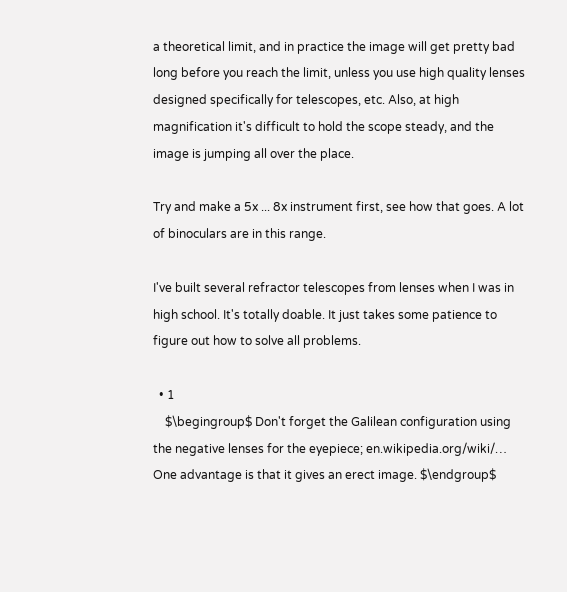a theoretical limit, and in practice the image will get pretty bad long before you reach the limit, unless you use high quality lenses designed specifically for telescopes, etc. Also, at high magnification it's difficult to hold the scope steady, and the image is jumping all over the place.

Try and make a 5x ... 8x instrument first, see how that goes. A lot of binoculars are in this range.

I've built several refractor telescopes from lenses when I was in high school. It's totally doable. It just takes some patience to figure out how to solve all problems.

  • 1
    $\begingroup$ Don't forget the Galilean configuration using the negative lenses for the eyepiece; en.wikipedia.org/wiki/… One advantage is that it gives an erect image. $\endgroup$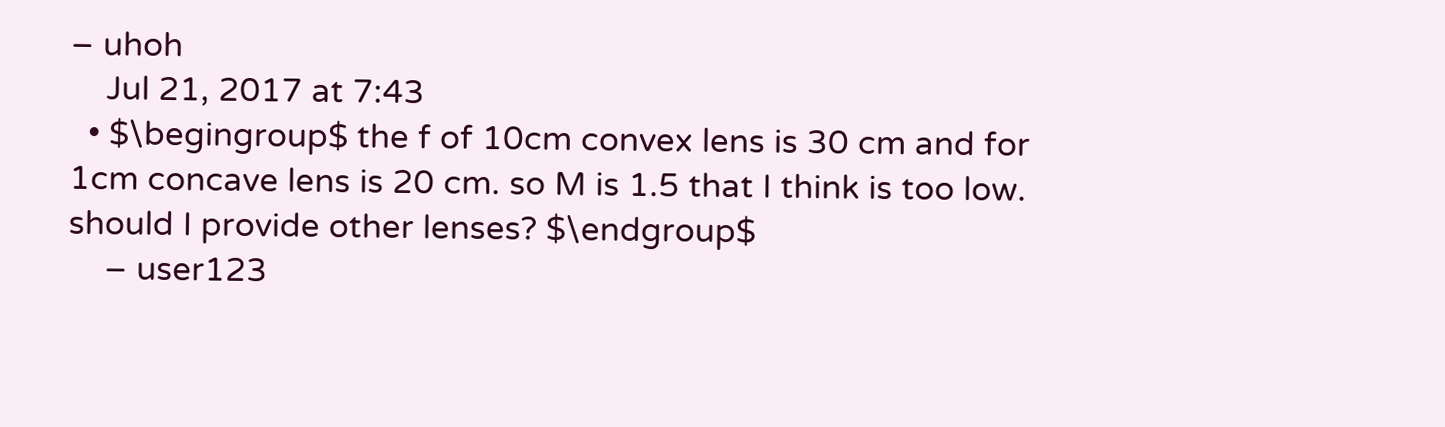– uhoh
    Jul 21, 2017 at 7:43
  • $\begingroup$ the f of 10cm convex lens is 30 cm and for 1cm concave lens is 20 cm. so M is 1.5 that I think is too low. should I provide other lenses? $\endgroup$
    – user123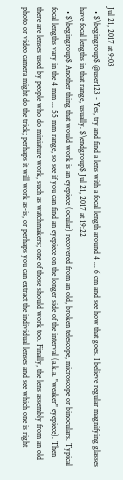Jul 21, 2017 at 9:03
  • $\begingroup$ @user123 - Yes, try and find a lens with a focal length around 4 ... 6 cm and see how that goes. I believe regular magnifying glasses have focal lengths in that range, usually. $\endgroup$ Jul 21, 2017 at 19:22
  • $\begingroup$ Another thing that would work is an eyepiece (ocular) recovered from an old, broken telescope, microscope or binoculars. Typical focal lengths vary in the 4 mm ... 55 mm range, so see if you can find an eyepiece on the longer side of the interval (a.k.a. "weaker" eyepiece). Then there are lenses used by people who do miniature work, such as watchmakers; one of those should work too. Finally, the lens assembly from an old photo or video camera might do the trick; perhaps it will work as-is, or perhaps you can extract the individual lenses and see which one is right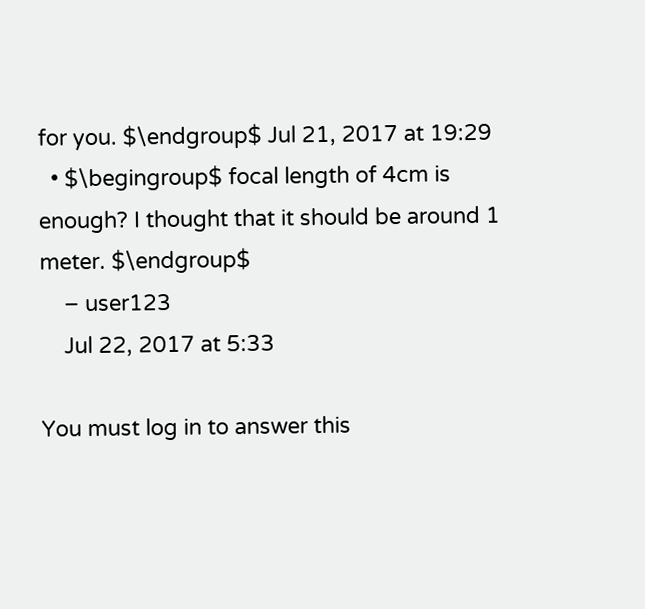for you. $\endgroup$ Jul 21, 2017 at 19:29
  • $\begingroup$ focal length of 4cm is enough? I thought that it should be around 1 meter. $\endgroup$
    – user123
    Jul 22, 2017 at 5:33

You must log in to answer this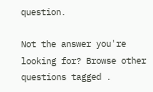question.

Not the answer you're looking for? Browse other questions tagged .